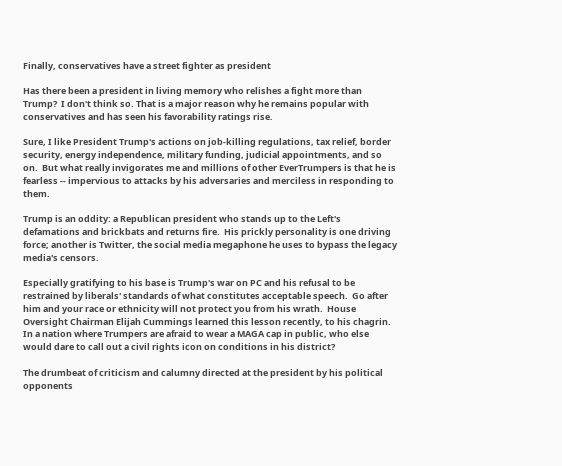Finally, conservatives have a street fighter as president

Has there been a president in living memory who relishes a fight more than Trump?  I don't think so. That is a major reason why he remains popular with conservatives and has seen his favorability ratings rise.

Sure, I like President Trump's actions on job-killing regulations, tax relief, border security, energy independence, military funding, judicial appointments, and so on.  But what really invigorates me and millions of other EverTrumpers is that he is fearless -- impervious to attacks by his adversaries and merciless in responding to them.

Trump is an oddity: a Republican president who stands up to the Left's defamations and brickbats and returns fire.  His prickly personality is one driving force; another is Twitter, the social media megaphone he uses to bypass the legacy media's censors.

Especially gratifying to his base is Trump's war on PC and his refusal to be restrained by liberals' standards of what constitutes acceptable speech.  Go after him and your race or ethnicity will not protect you from his wrath.  House Oversight Chairman Elijah Cummings learned this lesson recently, to his chagrin.  In a nation where Trumpers are afraid to wear a MAGA cap in public, who else would dare to call out a civil rights icon on conditions in his district?

The drumbeat of criticism and calumny directed at the president by his political opponents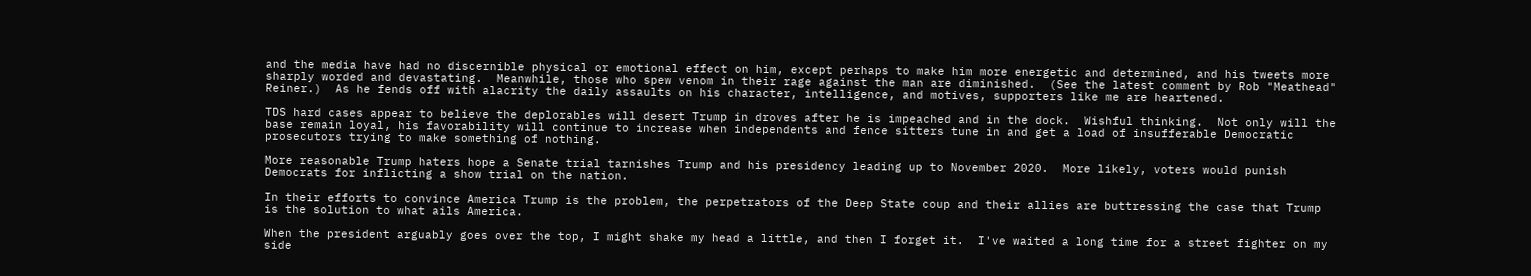and the media have had no discernible physical or emotional effect on him, except perhaps to make him more energetic and determined, and his tweets more sharply worded and devastating.  Meanwhile, those who spew venom in their rage against the man are diminished.  (See the latest comment by Rob "Meathead" Reiner.)  As he fends off with alacrity the daily assaults on his character, intelligence, and motives, supporters like me are heartened.

TDS hard cases appear to believe the deplorables will desert Trump in droves after he is impeached and in the dock.  Wishful thinking.  Not only will the base remain loyal, his favorability will continue to increase when independents and fence sitters tune in and get a load of insufferable Democratic prosecutors trying to make something of nothing.

More reasonable Trump haters hope a Senate trial tarnishes Trump and his presidency leading up to November 2020.  More likely, voters would punish Democrats for inflicting a show trial on the nation.

In their efforts to convince America Trump is the problem, the perpetrators of the Deep State coup and their allies are buttressing the case that Trump is the solution to what ails America.

When the president arguably goes over the top, I might shake my head a little, and then I forget it.  I've waited a long time for a street fighter on my side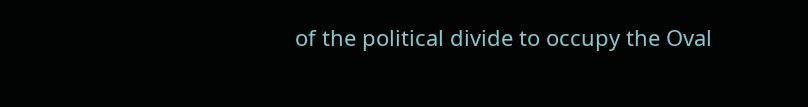of the political divide to occupy the Oval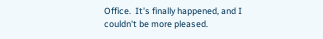Office.  It's finally happened, and I couldn't be more pleased.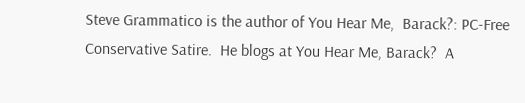Steve Grammatico is the author of You Hear Me,  Barack?: PC-Free Conservative Satire.  He blogs at You Hear Me, Barack?  A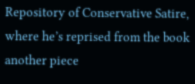Repository of Conservative Satire, where he’s reprised from the book another piece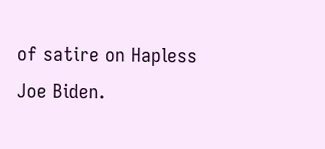of satire on Hapless Joe Biden.